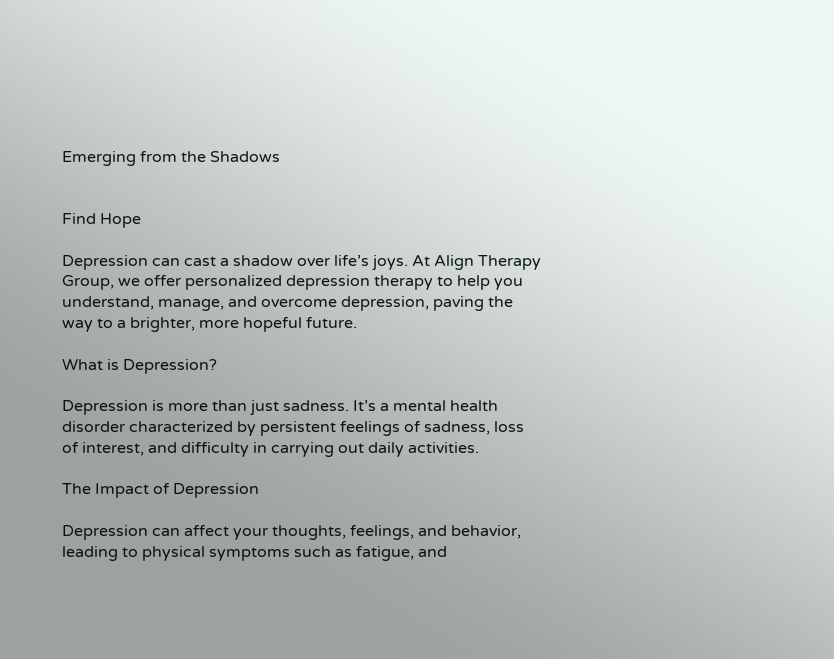Emerging from the Shadows


Find Hope

Depression can cast a shadow over life’s joys. At Align Therapy Group, we offer personalized depression therapy to help you understand, manage, and overcome depression, paving the way to a brighter, more hopeful future.

What is Depression?

Depression is more than just sadness. It’s a mental health disorder characterized by persistent feelings of sadness, loss of interest, and difficulty in carrying out daily activities.

The Impact of Depression

Depression can affect your thoughts, feelings, and behavior, leading to physical symptoms such as fatigue, and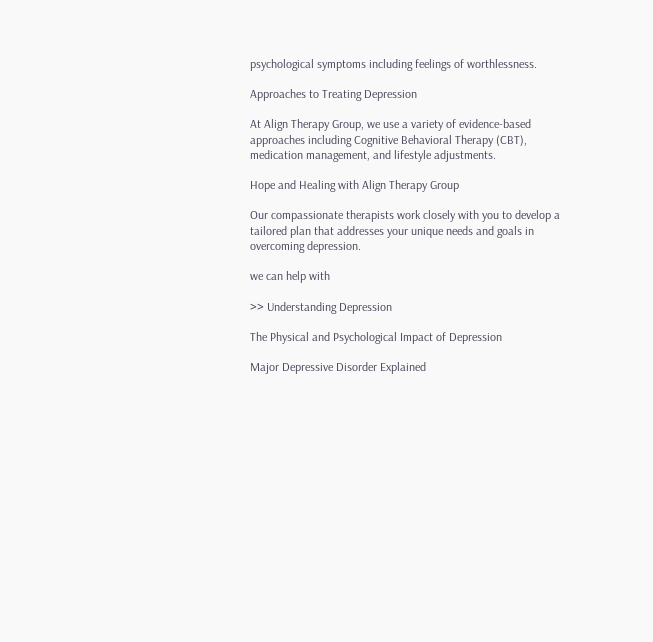psychological symptoms including feelings of worthlessness.

Approaches to Treating Depression

At Align Therapy Group, we use a variety of evidence-based approaches including Cognitive Behavioral Therapy (CBT), medication management, and lifestyle adjustments.

Hope and Healing with Align Therapy Group

Our compassionate therapists work closely with you to develop a tailored plan that addresses your unique needs and goals in overcoming depression.

we can help with

>> Understanding Depression

The Physical and Psychological Impact of Depression

Major Depressive Disorder Explained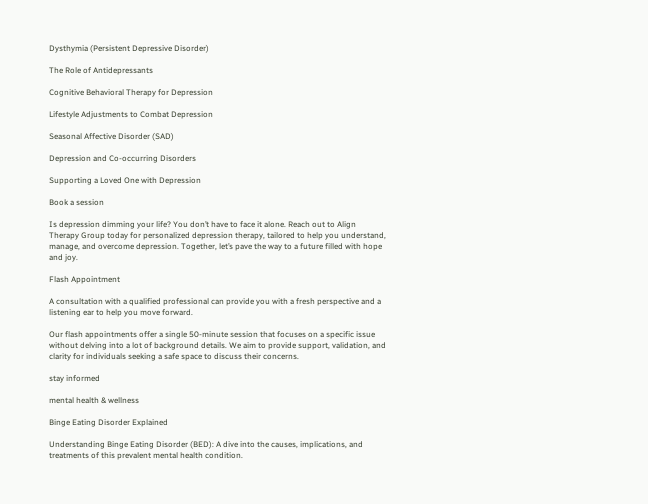Dysthymia (Persistent Depressive Disorder)

The Role of Antidepressants

Cognitive Behavioral Therapy for Depression

Lifestyle Adjustments to Combat Depression

Seasonal Affective Disorder (SAD)

Depression and Co-occurring Disorders

Supporting a Loved One with Depression

Book a session

Is depression dimming your life? You don’t have to face it alone. Reach out to Align Therapy Group today for personalized depression therapy, tailored to help you understand, manage, and overcome depression. Together, let’s pave the way to a future filled with hope and joy.

Flash Appointment

A consultation with a qualified professional can provide you with a fresh perspective and a listening ear to help you move forward.

Our flash appointments offer a single 50-minute session that focuses on a specific issue without delving into a lot of background details. We aim to provide support, validation, and clarity for individuals seeking a safe space to discuss their concerns.

stay informed

mental health & wellness

Binge Eating Disorder Explained

Understanding Binge Eating Disorder (BED): A dive into the causes, implications, and treatments of this prevalent mental health condition.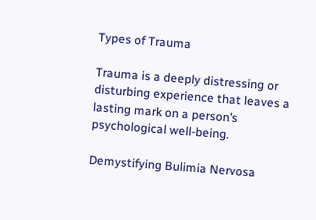Types of Trauma

Trauma is a deeply distressing or disturbing experience that leaves a lasting mark on a person’s psychological well-being.

Demystifying Bulimia Nervosa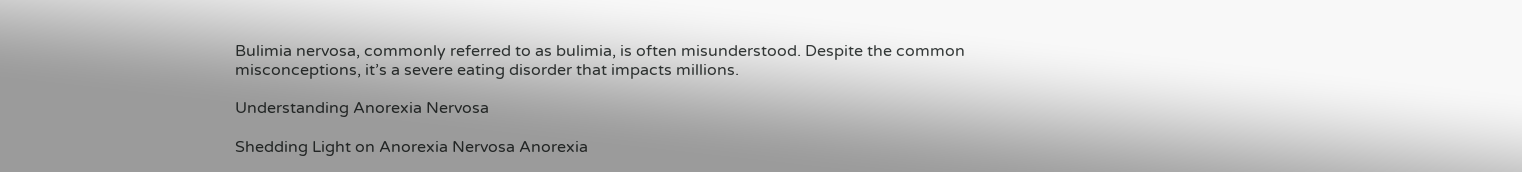Bulimia nervosa, commonly referred to as bulimia, is often misunderstood. Despite the common misconceptions, it’s a severe eating disorder that impacts millions.

Understanding Anorexia Nervosa

Shedding Light on Anorexia Nervosa Anorexia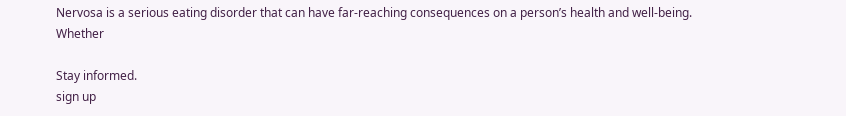Nervosa is a serious eating disorder that can have far-reaching consequences on a person’s health and well-being. Whether

Stay informed.
sign up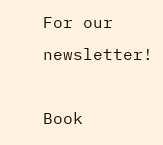For our newsletter!

Book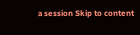a session Skip to content